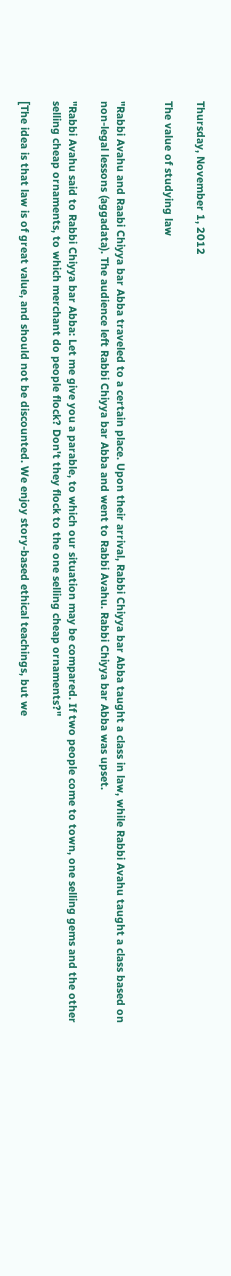Thursday, November 1, 2012

The value of studying law


"Rabbi Avahu and Raabi Chiyya bar Abba traveled to a certain place. Upon their arrival, Rabbi Chiyya bar Abba taught a class in law, while Rabbi Avahu taught a class based on non-legal lessons (aggadata). The audience left Rabbi Chiyya bar Abba and went to Rabbi Avahu. Rabbi Chiyya bar Abba was upset.

"Rabbi Avahu said to Rabbi Chiyya bar Abba: Let me give you a parable, to which our situation may be compared. If two people come to town, one selling gems and the other selling cheap ornaments, to which merchant do people flock? Don't they flock to the one selling cheap ornaments?"

[The idea is that law is of great value, and should not be discounted. We enjoy story-based ethical teachings, but we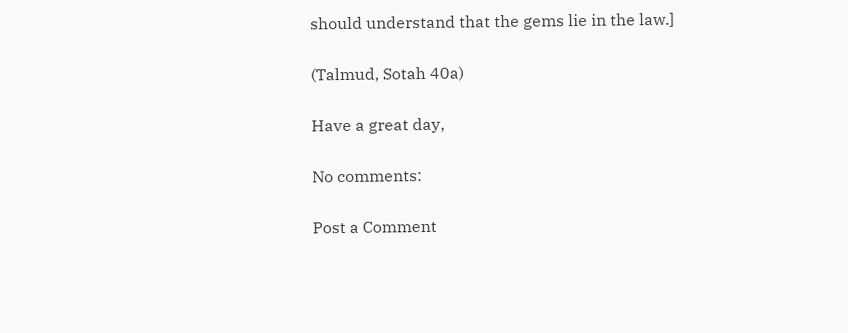should understand that the gems lie in the law.]

(Talmud, Sotah 40a)

Have a great day,

No comments:

Post a Comment